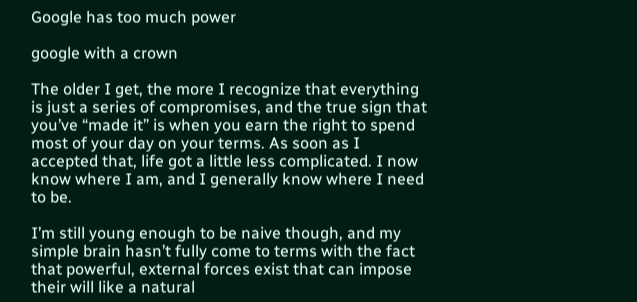Google has too much power

google with a crown

The older I get, the more I recognize that everything is just a series of compromises, and the true sign that you’ve “made it” is when you earn the right to spend most of your day on your terms. As soon as I accepted that, life got a little less complicated. I now know where I am, and I generally know where I need to be.

I’m still young enough to be naive though, and my simple brain hasn’t fully come to terms with the fact that powerful, external forces exist that can impose their will like a natural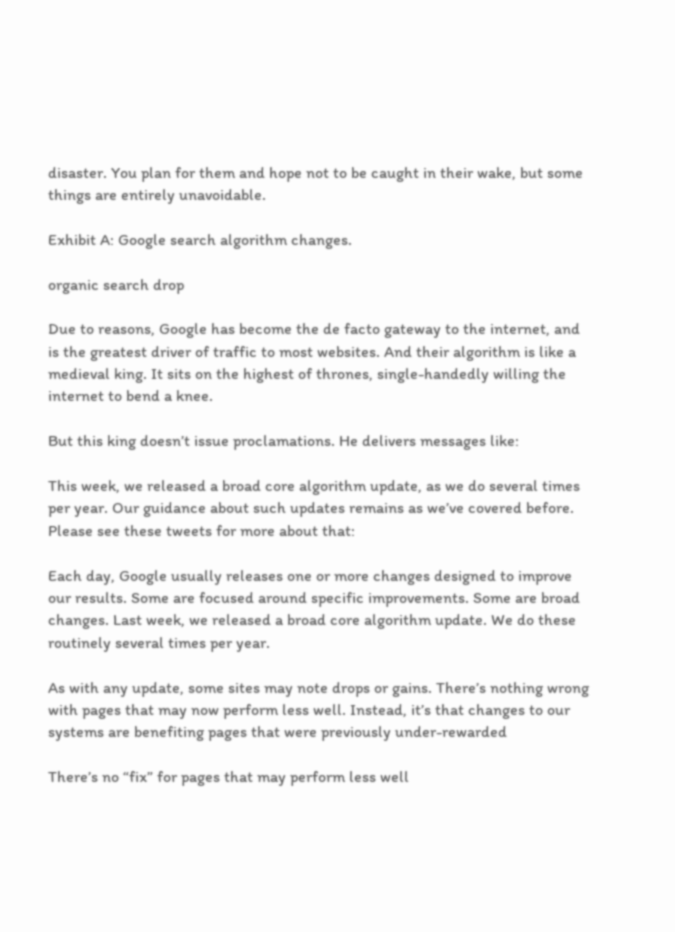disaster. You plan for them and hope not to be caught in their wake, but some things are entirely unavoidable.

Exhibit A: Google search algorithm changes.

organic search drop

Due to reasons, Google has become the de facto gateway to the internet, and is the greatest driver of traffic to most websites. And their algorithm is like a medieval king. It sits on the highest of thrones, single-handedly willing the internet to bend a knee.

But this king doesn’t issue proclamations. He delivers messages like:

This week, we released a broad core algorithm update, as we do several times per year. Our guidance about such updates remains as we’ve covered before. Please see these tweets for more about that:

Each day, Google usually releases one or more changes designed to improve our results. Some are focused around specific improvements. Some are broad changes. Last week, we released a broad core algorithm update. We do these routinely several times per year.

As with any update, some sites may note drops or gains. There’s nothing wrong with pages that may now perform less well. Instead, it’s that changes to our systems are benefiting pages that were previously under-rewarded

There’s no “fix” for pages that may perform less well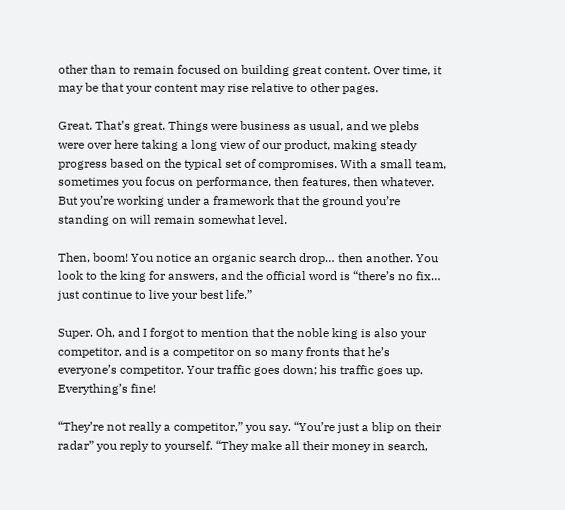other than to remain focused on building great content. Over time, it may be that your content may rise relative to other pages.

Great. That’s great. Things were business as usual, and we plebs were over here taking a long view of our product, making steady progress based on the typical set of compromises. With a small team, sometimes you focus on performance, then features, then whatever. But you’re working under a framework that the ground you’re standing on will remain somewhat level.

Then, boom! You notice an organic search drop… then another. You look to the king for answers, and the official word is “there’s no fix… just continue to live your best life.”

Super. Oh, and I forgot to mention that the noble king is also your competitor, and is a competitor on so many fronts that he’s everyone’s competitor. Your traffic goes down; his traffic goes up. Everything’s fine!

“They’re not really a competitor,” you say. “You’re just a blip on their radar” you reply to yourself. “They make all their money in search,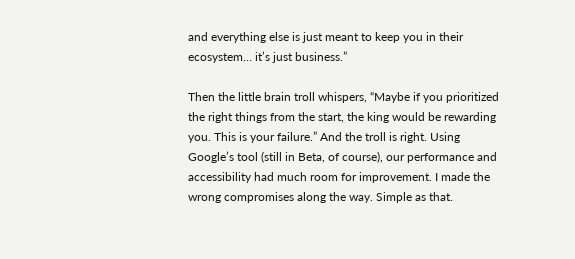and everything else is just meant to keep you in their ecosystem… it’s just business.”

Then the little brain troll whispers, “Maybe if you prioritized the right things from the start, the king would be rewarding you. This is your failure.” And the troll is right. Using Google’s tool (still in Beta, of course), our performance and accessibility had much room for improvement. I made the wrong compromises along the way. Simple as that.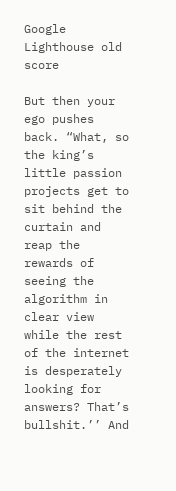Google Lighthouse old score

But then your ego pushes back. “What, so the king’s little passion projects get to sit behind the curtain and reap the rewards of seeing the algorithm in clear view while the rest of the internet is desperately looking for answers? That’s bullshit.’’ And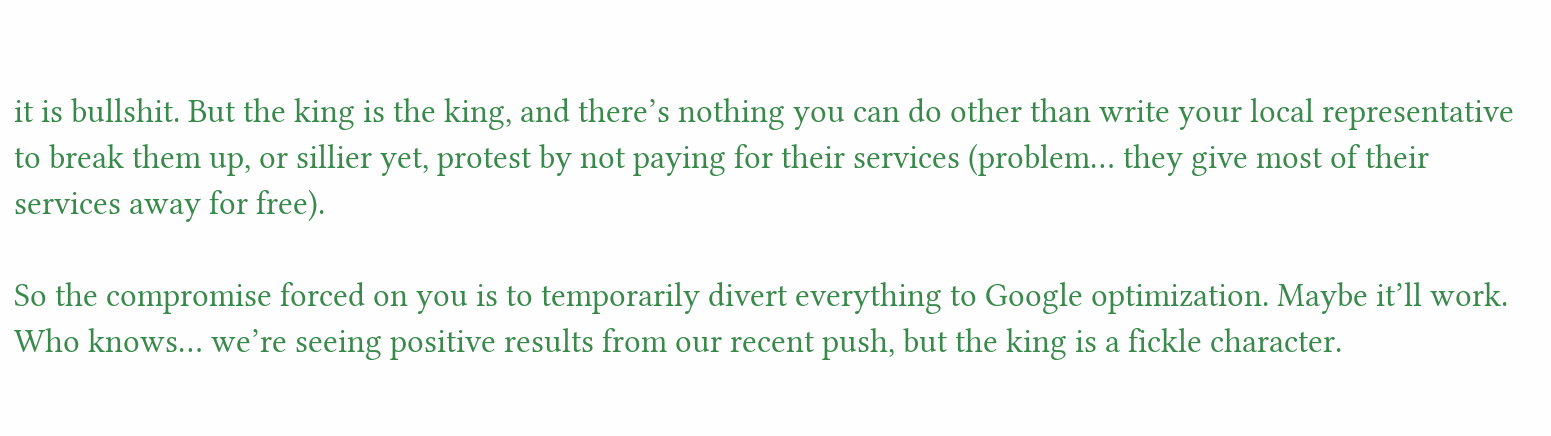it is bullshit. But the king is the king, and there’s nothing you can do other than write your local representative to break them up, or sillier yet, protest by not paying for their services (problem… they give most of their services away for free).

So the compromise forced on you is to temporarily divert everything to Google optimization. Maybe it’ll work. Who knows… we’re seeing positive results from our recent push, but the king is a fickle character.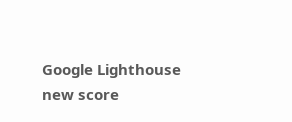Google Lighthouse new score